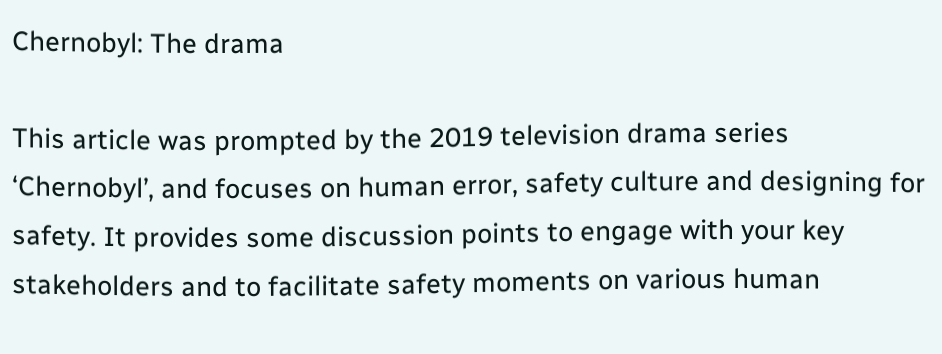Chernobyl: The drama

This article was prompted by the 2019 television drama series ‘Chernobyl’, and focuses on human error, safety culture and designing for safety. It provides some discussion points to engage with your key stakeholders and to facilitate safety moments on various human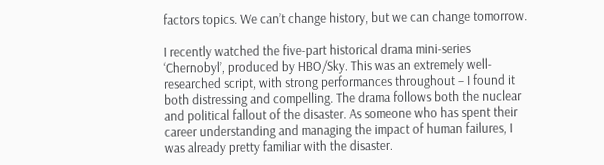factors topics. We can’t change history, but we can change tomorrow.

I recently watched the five-part historical drama mini-series ‘Chernobyl’, produced by HBO/Sky. This was an extremely well-researched script, with strong performances throughout – I found it both distressing and compelling. The drama follows both the nuclear and political fallout of the disaster. As someone who has spent their career understanding and managing the impact of human failures, I was already pretty familiar with the disaster.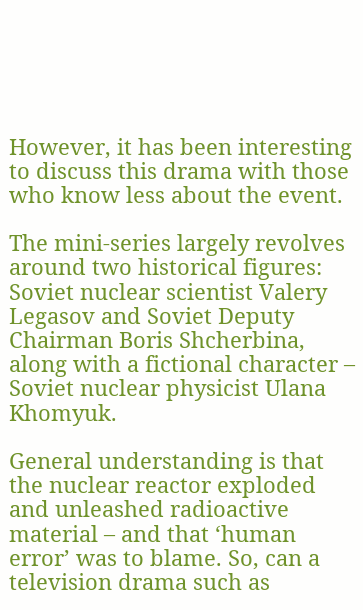However, it has been interesting to discuss this drama with those who know less about the event.

The mini-series largely revolves around two historical figures: Soviet nuclear scientist Valery Legasov and Soviet Deputy Chairman Boris Shcherbina, along with a fictional character – Soviet nuclear physicist Ulana Khomyuk.

General understanding is that the nuclear reactor exploded and unleashed radioactive material – and that ‘human error’ was to blame. So, can a television drama such as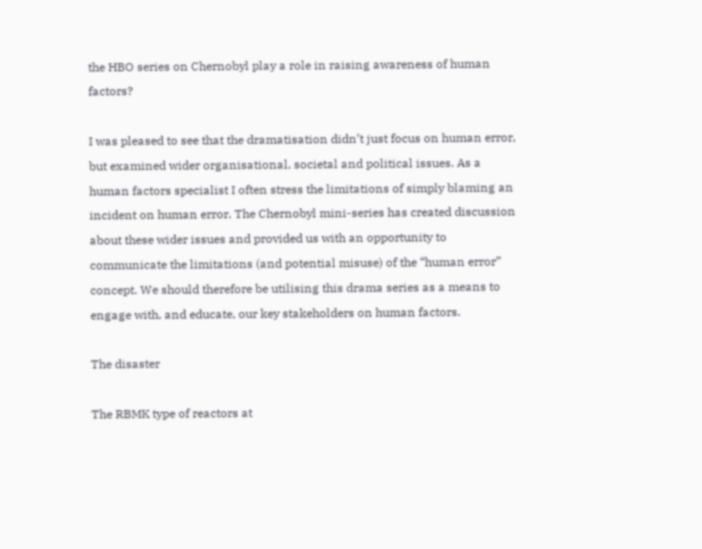the HBO series on Chernobyl play a role in raising awareness of human factors?

I was pleased to see that the dramatisation didn’t just focus on human error, but examined wider organisational, societal and political issues. As a human factors specialist I often stress the limitations of simply blaming an incident on human error. The Chernobyl mini-series has created discussion about these wider issues and provided us with an opportunity to communicate the limitations (and potential misuse) of the “human error” concept. We should therefore be utilising this drama series as a means to engage with, and educate, our key stakeholders on human factors.

The disaster

The RBMK type of reactors at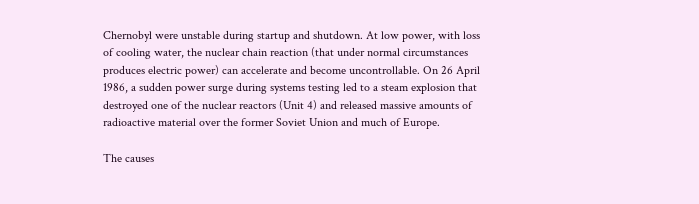Chernobyl were unstable during startup and shutdown. At low power, with loss of cooling water, the nuclear chain reaction (that under normal circumstances produces electric power) can accelerate and become uncontrollable. On 26 April 1986, a sudden power surge during systems testing led to a steam explosion that destroyed one of the nuclear reactors (Unit 4) and released massive amounts of radioactive material over the former Soviet Union and much of Europe.

The causes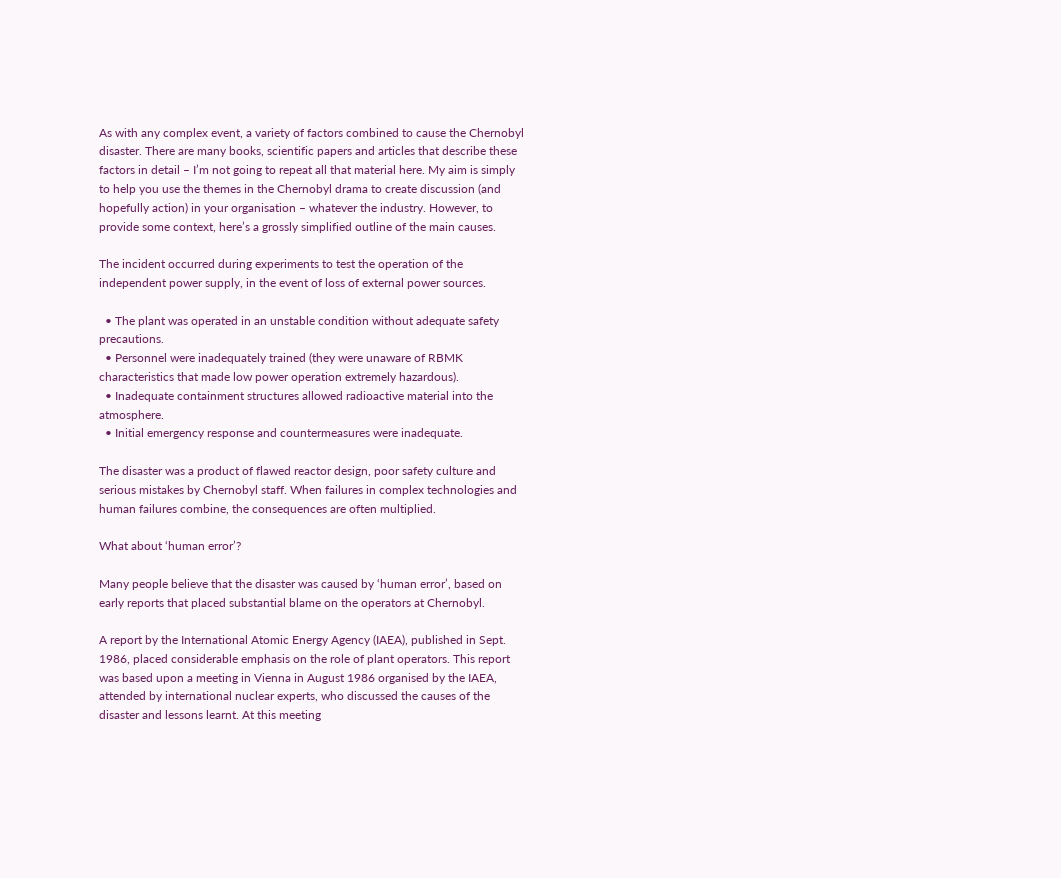As with any complex event, a variety of factors combined to cause the Chernobyl disaster. There are many books, scientific papers and articles that describe these factors in detail – I’m not going to repeat all that material here. My aim is simply to help you use the themes in the Chernobyl drama to create discussion (and hopefully action) in your organisation – whatever the industry. However, to provide some context, here’s a grossly simplified outline of the main causes.

The incident occurred during experiments to test the operation of the independent power supply, in the event of loss of external power sources.

  • The plant was operated in an unstable condition without adequate safety precautions.
  • Personnel were inadequately trained (they were unaware of RBMK characteristics that made low power operation extremely hazardous).
  • Inadequate containment structures allowed radioactive material into the atmosphere.
  • Initial emergency response and countermeasures were inadequate.

The disaster was a product of flawed reactor design, poor safety culture and serious mistakes by Chernobyl staff. When failures in complex technologies and human failures combine, the consequences are often multiplied.

What about ‘human error’?

Many people believe that the disaster was caused by ‘human error’, based on early reports that placed substantial blame on the operators at Chernobyl.

A report by the International Atomic Energy Agency (IAEA), published in Sept. 1986, placed considerable emphasis on the role of plant operators. This report was based upon a meeting in Vienna in August 1986 organised by the IAEA, attended by international nuclear experts, who discussed the causes of the disaster and lessons learnt. At this meeting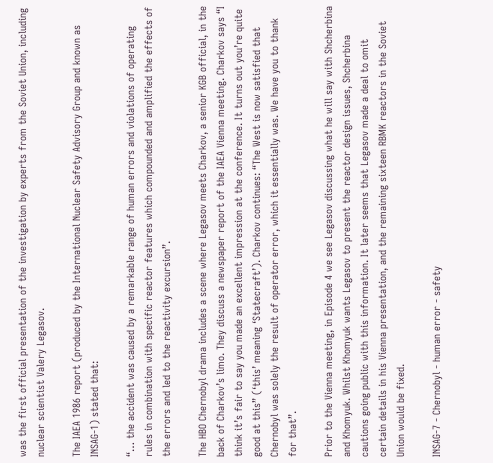was the first official presentation of the investigation by experts from the Soviet Union, including nuclear scientist Valery Legasov.

The IAEA 1986 report (produced by the International Nuclear Safety Advisory Group and known as INSAG-1) stated that:

“… the accident was caused by a remarkable range of human errors and violations of operating rules in combination with specific reactor features which compounded and amplified the effects of the errors and led to the reactivity excursion”.

The HBO Chernobyl drama includes a scene where Legasov meets Charkov, a senior KGB official, in the back of Charkov’s limo. They discuss a newspaper report of the IAEA Vienna meeting. Charkov says “I think it’s fair to say you made an excellent impression at the conference. It turns out you’re quite good at this” (‘this’ meaning ‘Statecraft’). Charkov continues: “The West is now satisfied that Chernobyl was solely the result of operator error, which it essentially was. We have you to thank for that”.

Prior to the Vienna meeting, in Episode 4 we see Legasov discussing what he will say with Shcherbina and Khomyuk. Whilst Khomyuk wants Legasov to present the reactor design issues, Shcherbina cautions going public with this information. It later seems that Legasov made a deal to omit certain details in his Vienna presentation, and the remaining sixteen RBMK reactors in the Soviet Union would be fixed.

INSAG-7 - Chernobyl - human error - safety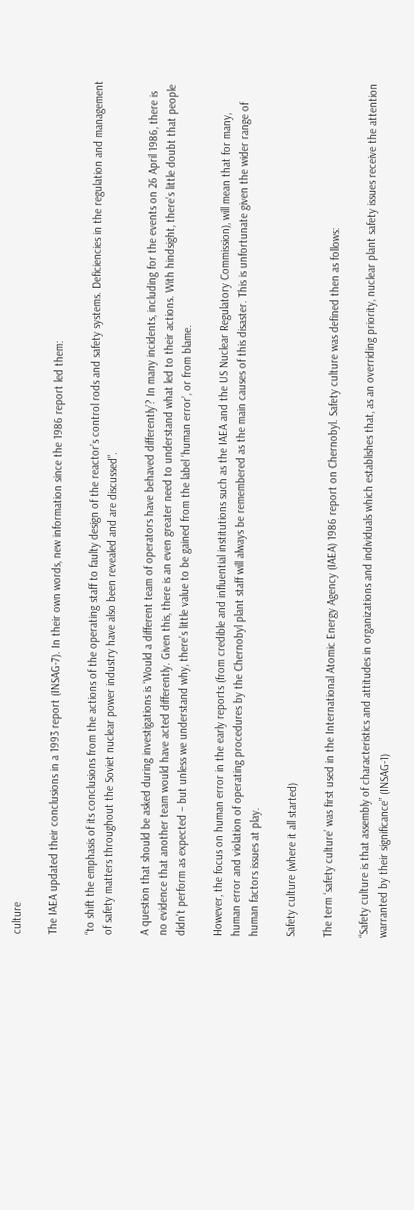culture

The IAEA updated their conclusions in a 1993 report (INSAG-7). In their own words, new information since the 1986 report led them:

“to shift the emphasis of its conclusions from the actions of the operating staff to faulty design of the reactor’s control rods and safety systems. Deficiencies in the regulation and management of safety matters throughout the Soviet nuclear power industry have also been revealed and are discussed”.

A question that should be asked during investigations is ‘Would a different team of operators have behaved differently’? In many incidents, including for the events on 26 April 1986, there is no evidence that another team would have acted differently. Given this, there is an even greater need to understand what led to their actions. With hindsight, there’s little doubt that people didn’t perform as expected – but unless we understand why, there’s little value to be gained from the label ‘human error’, or from blame.

However, the focus on human error in the early reports (from credible and influential institutions such as the IAEA and the US Nuclear Regulatory Commission), will mean that for many, human error and violation of operating procedures by the Chernobyl plant staff will always be remembered as the main causes of this disaster. This is unfortunate given the wider range of human factors issues at play.

Safety culture (where it all started)

The term ‘safety culture’ was first used in the International Atomic Energy Agency (IAEA) 1986 report on Chernobyl. Safety culture was defined then as follows:

“Safety culture is that assembly of characteristics and attitudes in organizations and individuals which establishes that, as an overriding priority, nuclear plant safety issues receive the attention warranted by their significance” (INSAG-1)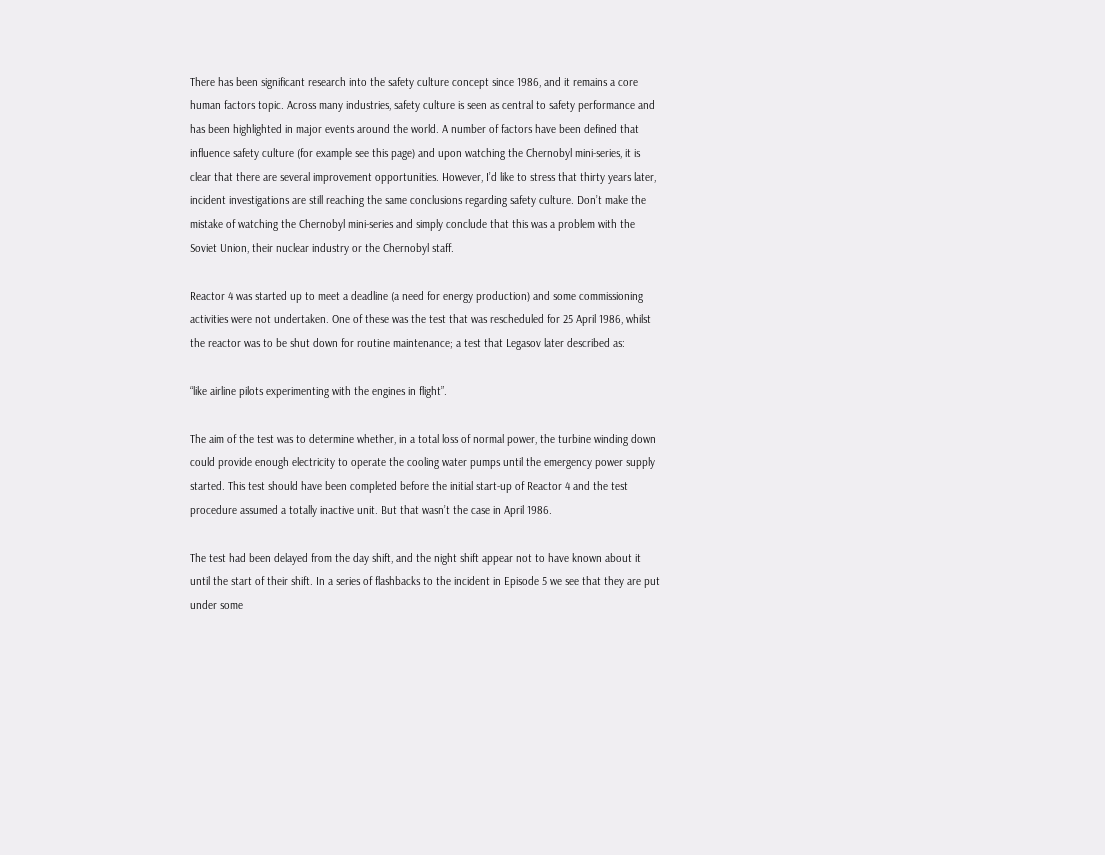There has been significant research into the safety culture concept since 1986, and it remains a core human factors topic. Across many industries, safety culture is seen as central to safety performance and has been highlighted in major events around the world. A number of factors have been defined that influence safety culture (for example see this page) and upon watching the Chernobyl mini-series, it is clear that there are several improvement opportunities. However, I’d like to stress that thirty years later, incident investigations are still reaching the same conclusions regarding safety culture. Don’t make the mistake of watching the Chernobyl mini-series and simply conclude that this was a problem with the Soviet Union, their nuclear industry or the Chernobyl staff.

Reactor 4 was started up to meet a deadline (a need for energy production) and some commissioning activities were not undertaken. One of these was the test that was rescheduled for 25 April 1986, whilst the reactor was to be shut down for routine maintenance; a test that Legasov later described as:

“like airline pilots experimenting with the engines in flight”.

The aim of the test was to determine whether, in a total loss of normal power, the turbine winding down could provide enough electricity to operate the cooling water pumps until the emergency power supply started. This test should have been completed before the initial start-up of Reactor 4 and the test procedure assumed a totally inactive unit. But that wasn’t the case in April 1986.

The test had been delayed from the day shift, and the night shift appear not to have known about it until the start of their shift. In a series of flashbacks to the incident in Episode 5 we see that they are put under some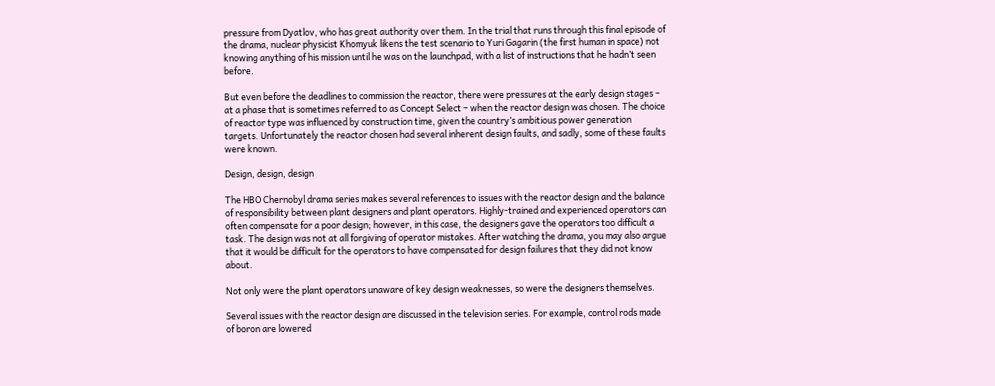pressure from Dyatlov, who has great authority over them. In the trial that runs through this final episode of the drama, nuclear physicist Khomyuk likens the test scenario to Yuri Gagarin (the first human in space) not knowing anything of his mission until he was on the launchpad, with a list of instructions that he hadn’t seen before.

But even before the deadlines to commission the reactor, there were pressures at the early design stages – at a phase that is sometimes referred to as Concept Select – when the reactor design was chosen. The choice of reactor type was influenced by construction time, given the country’s ambitious power generation targets. Unfortunately the reactor chosen had several inherent design faults, and sadly, some of these faults were known.

Design, design, design

The HBO Chernobyl drama series makes several references to issues with the reactor design and the balance of responsibility between plant designers and plant operators. Highly-trained and experienced operators can often compensate for a poor design; however, in this case, the designers gave the operators too difficult a task. The design was not at all forgiving of operator mistakes. After watching the drama, you may also argue that it would be difficult for the operators to have compensated for design failures that they did not know about.

Not only were the plant operators unaware of key design weaknesses, so were the designers themselves.

Several issues with the reactor design are discussed in the television series. For example, control rods made of boron are lowered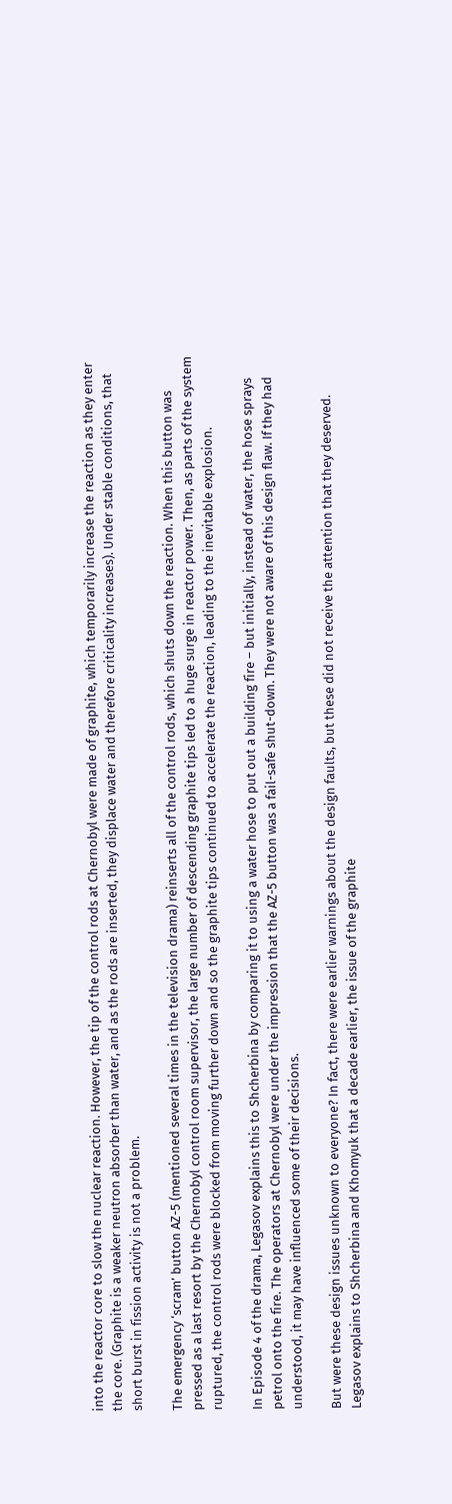into the reactor core to slow the nuclear reaction. However, the tip of the control rods at Chernobyl were made of graphite, which temporarily increase the reaction as they enter the core. (Graphite is a weaker neutron absorber than water, and as the rods are inserted, they displace water and therefore criticality increases). Under stable conditions, that short burst in fission activity is not a problem.

The emergency ‘scram’ button AZ-5 (mentioned several times in the television drama) reinserts all of the control rods, which shuts down the reaction. When this button was pressed as a last resort by the Chernobyl control room supervisor, the large number of descending graphite tips led to a huge surge in reactor power. Then, as parts of the system ruptured, the control rods were blocked from moving further down and so the graphite tips continued to accelerate the reaction, leading to the inevitable explosion.

In Episode 4 of the drama, Legasov explains this to Shcherbina by comparing it to using a water hose to put out a building fire – but initially, instead of water, the hose sprays petrol onto the fire. The operators at Chernobyl were under the impression that the AZ-5 button was a fail-safe shut-down. They were not aware of this design flaw. If they had understood, it may have influenced some of their decisions.

But were these design issues unknown to everyone? In fact, there were earlier warnings about the design faults, but these did not receive the attention that they deserved. Legasov explains to Shcherbina and Khomyuk that a decade earlier, the issue of the graphite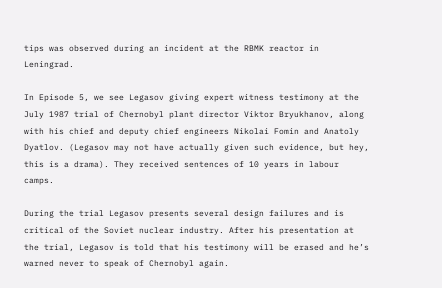tips was observed during an incident at the RBMK reactor in Leningrad.

In Episode 5, we see Legasov giving expert witness testimony at the July 1987 trial of Chernobyl plant director Viktor Bryukhanov, along with his chief and deputy chief engineers Nikolai Fomin and Anatoly Dyatlov. (Legasov may not have actually given such evidence, but hey, this is a drama). They received sentences of 10 years in labour camps.

During the trial Legasov presents several design failures and is critical of the Soviet nuclear industry. After his presentation at the trial, Legasov is told that his testimony will be erased and he’s warned never to speak of Chernobyl again.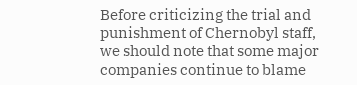Before criticizing the trial and punishment of Chernobyl staff, we should note that some major companies continue to blame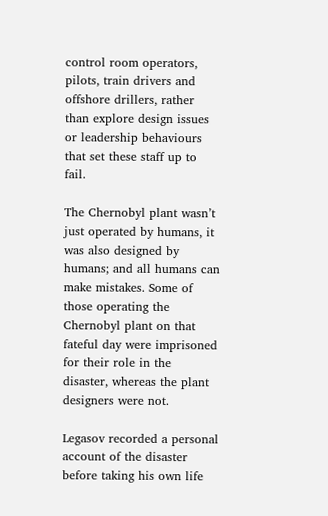control room operators, pilots, train drivers and offshore drillers, rather than explore design issues or leadership behaviours that set these staff up to fail.

The Chernobyl plant wasn’t just operated by humans, it was also designed by humans; and all humans can make mistakes. Some of those operating the Chernobyl plant on that fateful day were imprisoned for their role in the disaster, whereas the plant designers were not.

Legasov recorded a personal account of the disaster before taking his own life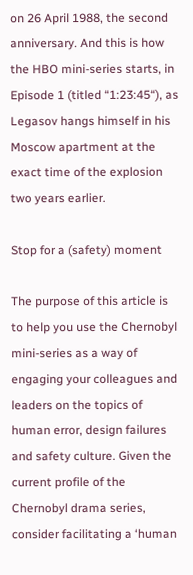on 26 April 1988, the second anniversary. And this is how the HBO mini-series starts, in Episode 1 (titled “1:23:45“), as Legasov hangs himself in his Moscow apartment at the exact time of the explosion two years earlier.

Stop for a (safety) moment

The purpose of this article is to help you use the Chernobyl mini-series as a way of engaging your colleagues and leaders on the topics of human error, design failures and safety culture. Given the current profile of the Chernobyl drama series, consider facilitating a ‘human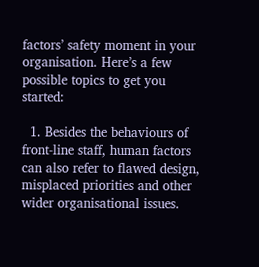factors’ safety moment in your organisation. Here’s a few possible topics to get you started:

  1. Besides the behaviours of front-line staff, human factors can also refer to flawed design, misplaced priorities and other wider organisational issues.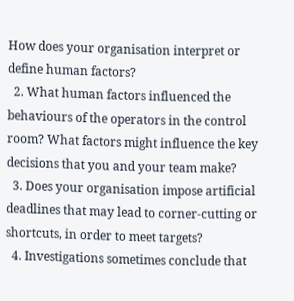How does your organisation interpret or define human factors?
  2. What human factors influenced the behaviours of the operators in the control room? What factors might influence the key decisions that you and your team make?
  3. Does your organisation impose artificial deadlines that may lead to corner-cutting or shortcuts, in order to meet targets?
  4. Investigations sometimes conclude that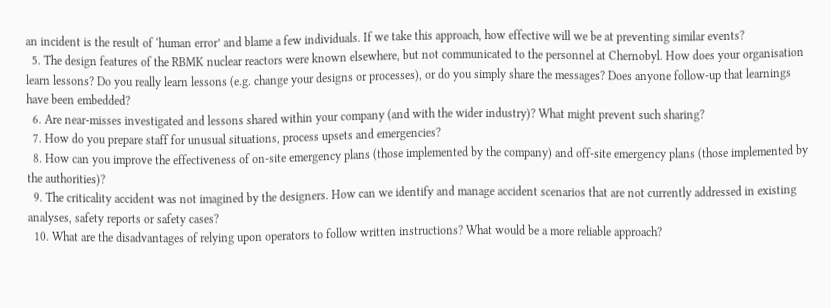an incident is the result of ‘human error’ and blame a few individuals. If we take this approach, how effective will we be at preventing similar events?
  5. The design features of the RBMK nuclear reactors were known elsewhere, but not communicated to the personnel at Chernobyl. How does your organisation learn lessons? Do you really learn lessons (e.g. change your designs or processes), or do you simply share the messages? Does anyone follow-up that learnings have been embedded?
  6. Are near-misses investigated and lessons shared within your company (and with the wider industry)? What might prevent such sharing?
  7. How do you prepare staff for unusual situations, process upsets and emergencies?
  8. How can you improve the effectiveness of on-site emergency plans (those implemented by the company) and off-site emergency plans (those implemented by the authorities)?
  9. The criticality accident was not imagined by the designers. How can we identify and manage accident scenarios that are not currently addressed in existing analyses, safety reports or safety cases?
  10. What are the disadvantages of relying upon operators to follow written instructions? What would be a more reliable approach?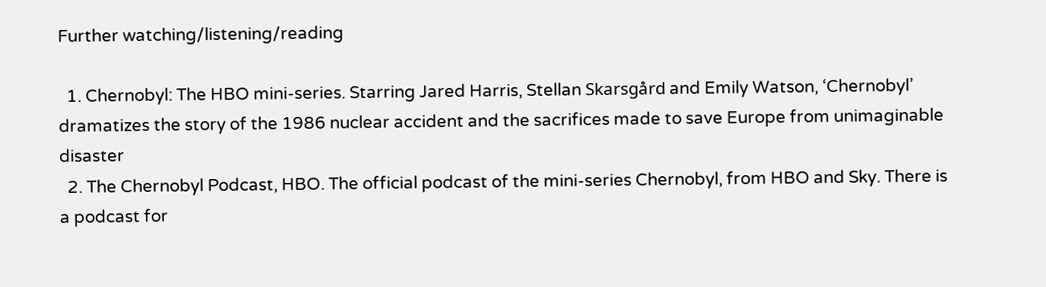Further watching/listening/reading

  1. Chernobyl: The HBO mini-series. Starring Jared Harris, Stellan Skarsgård and Emily Watson, ‘Chernobyl’ dramatizes the story of the 1986 nuclear accident and the sacrifices made to save Europe from unimaginable disaster
  2. The Chernobyl Podcast, HBO. The official podcast of the mini-series Chernobyl, from HBO and Sky. There is a podcast for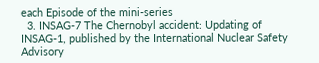each Episode of the mini-series
  3. INSAG-7 The Chernobyl accident: Updating of INSAG-1, published by the International Nuclear Safety Advisory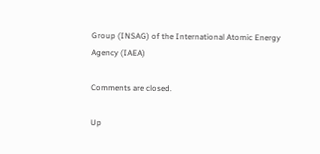Group (INSAG) of the International Atomic Energy Agency (IAEA)

Comments are closed.

Up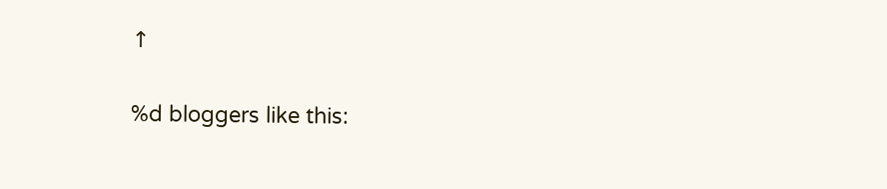↑

%d bloggers like this: